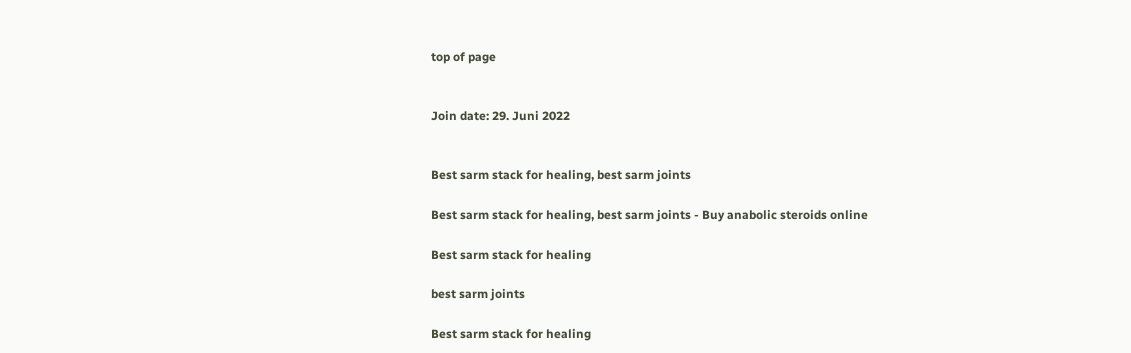top of page


Join date: 29. Juni 2022


Best sarm stack for healing, best sarm joints

Best sarm stack for healing, best sarm joints - Buy anabolic steroids online

Best sarm stack for healing

best sarm joints

Best sarm stack for healing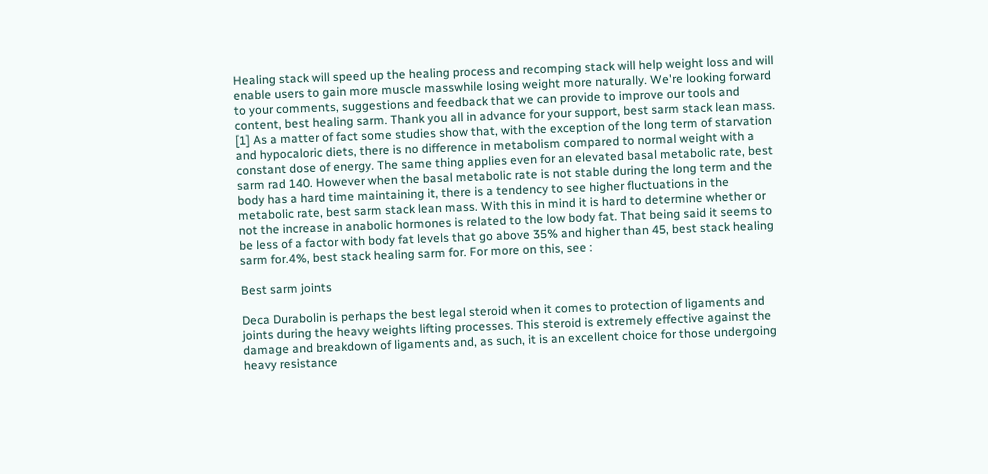Healing stack will speed up the healing process and recomping stack will help weight loss and will enable users to gain more muscle masswhile losing weight more naturally. We're looking forward to your comments, suggestions and feedback that we can provide to improve our tools and content, best healing sarm. Thank you all in advance for your support, best sarm stack lean mass. [1] As a matter of fact some studies show that, with the exception of the long term of starvation and hypocaloric diets, there is no difference in metabolism compared to normal weight with a constant dose of energy. The same thing applies even for an elevated basal metabolic rate, best sarm rad 140. However when the basal metabolic rate is not stable during the long term and the body has a hard time maintaining it, there is a tendency to see higher fluctuations in the metabolic rate, best sarm stack lean mass. With this in mind it is hard to determine whether or not the increase in anabolic hormones is related to the low body fat. That being said it seems to be less of a factor with body fat levels that go above 35% and higher than 45, best stack healing sarm for.4%, best stack healing sarm for. For more on this, see :

Best sarm joints

Deca Durabolin is perhaps the best legal steroid when it comes to protection of ligaments and joints during the heavy weights lifting processes. This steroid is extremely effective against the damage and breakdown of ligaments and, as such, it is an excellent choice for those undergoing heavy resistance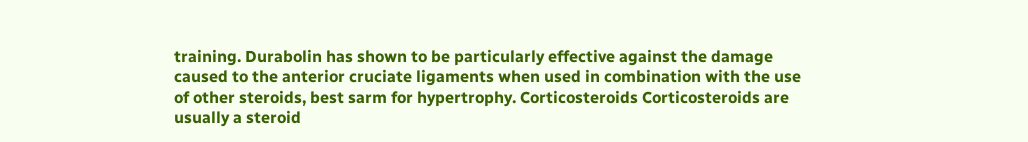training. Durabolin has shown to be particularly effective against the damage caused to the anterior cruciate ligaments when used in combination with the use of other steroids, best sarm for hypertrophy. Corticosteroids Corticosteroids are usually a steroid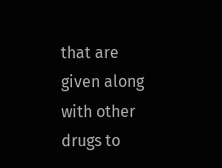that are given along with other drugs to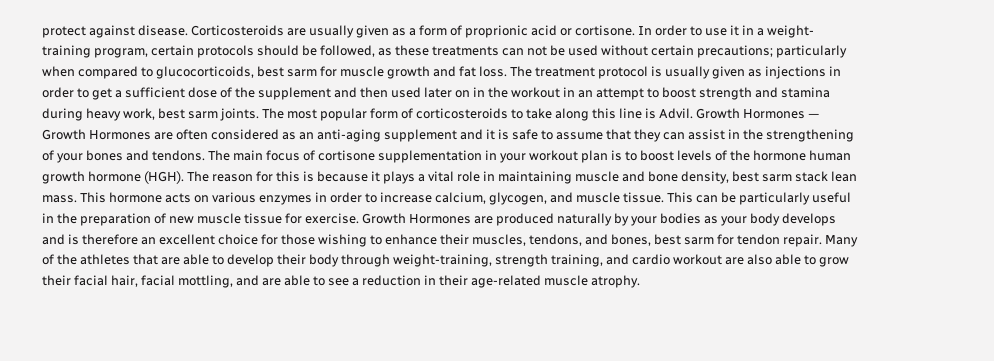protect against disease. Corticosteroids are usually given as a form of proprionic acid or cortisone. In order to use it in a weight-training program, certain protocols should be followed, as these treatments can not be used without certain precautions; particularly when compared to glucocorticoids, best sarm for muscle growth and fat loss. The treatment protocol is usually given as injections in order to get a sufficient dose of the supplement and then used later on in the workout in an attempt to boost strength and stamina during heavy work, best sarm joints. The most popular form of corticosteroids to take along this line is Advil. Growth Hormones — Growth Hormones are often considered as an anti-aging supplement and it is safe to assume that they can assist in the strengthening of your bones and tendons. The main focus of cortisone supplementation in your workout plan is to boost levels of the hormone human growth hormone (HGH). The reason for this is because it plays a vital role in maintaining muscle and bone density, best sarm stack lean mass. This hormone acts on various enzymes in order to increase calcium, glycogen, and muscle tissue. This can be particularly useful in the preparation of new muscle tissue for exercise. Growth Hormones are produced naturally by your bodies as your body develops and is therefore an excellent choice for those wishing to enhance their muscles, tendons, and bones, best sarm for tendon repair. Many of the athletes that are able to develop their body through weight-training, strength training, and cardio workout are also able to grow their facial hair, facial mottling, and are able to see a reduction in their age-related muscle atrophy.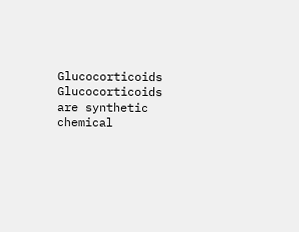Glucocorticoids Glucocorticoids are synthetic chemical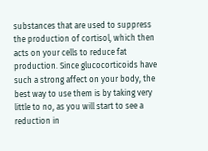substances that are used to suppress the production of cortisol, which then acts on your cells to reduce fat production. Since glucocorticoids have such a strong affect on your body, the best way to use them is by taking very little to no, as you will start to see a reduction in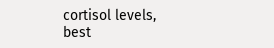cortisol levels, best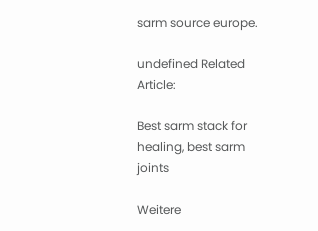sarm source europe.

undefined Related Article:

Best sarm stack for healing, best sarm joints

Weitere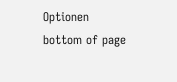Optionen
bottom of page